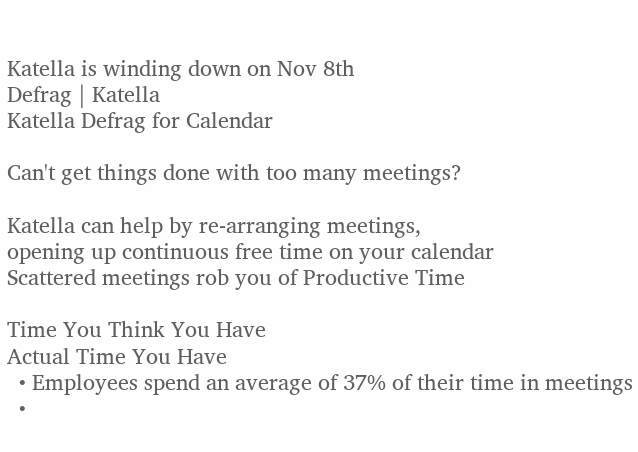Katella is winding down on Nov 8th
Defrag | Katella
Katella Defrag for Calendar

Can't get things done with too many meetings?

Katella can help by re-arranging meetings,
opening up continuous free time on your calendar
Scattered meetings rob you of Productive Time

Time You Think You Have
Actual Time You Have
  • Employees spend an average of 37% of their time in meetings
  •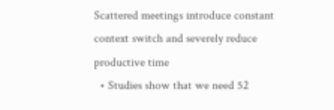Scattered meetings introduce constant context switch and severely reduce productive time
  • Studies show that we need 52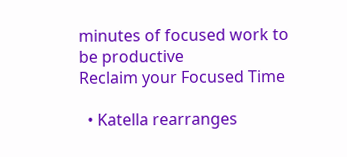minutes of focused work to be productive
Reclaim your Focused Time

  • Katella rearranges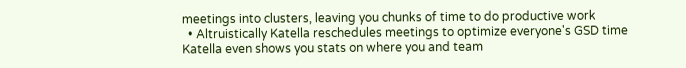meetings into clusters, leaving you chunks of time to do productive work
  • Altruistically Katella reschedules meetings to optimize everyone's GSD time
Katella even shows you stats on where you and team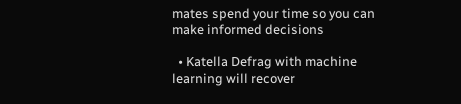mates spend your time so you can make informed decisions

  • Katella Defrag with machine learning will recover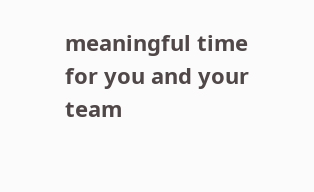meaningful time for you and your team